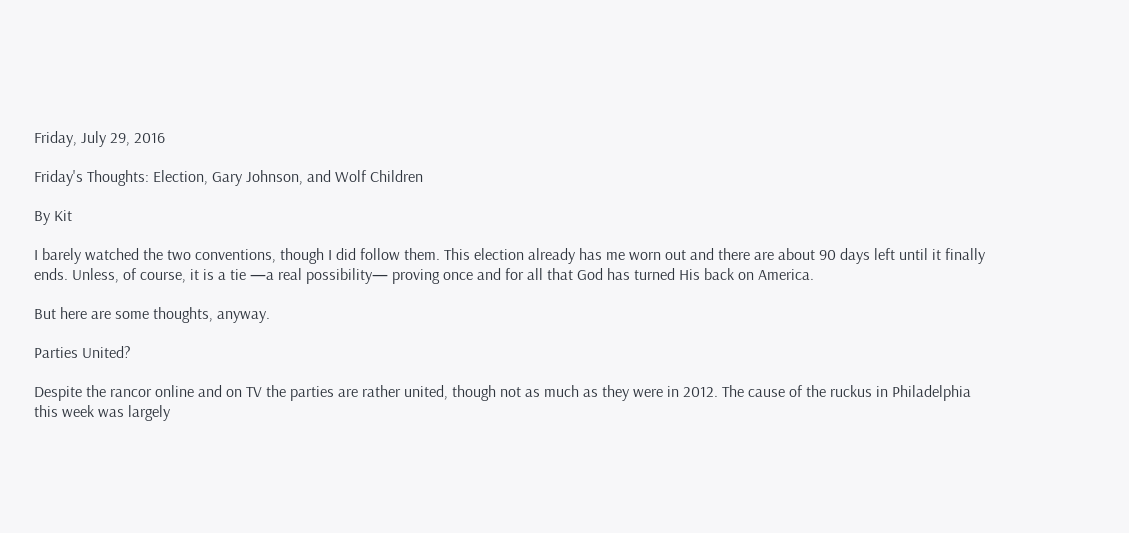Friday, July 29, 2016

Friday's Thoughts: Election, Gary Johnson, and Wolf Children

By Kit

I barely watched the two conventions, though I did follow them. This election already has me worn out and there are about 90 days left until it finally ends. Unless, of course, it is a tie —a real possibility— proving once and for all that God has turned His back on America.

But here are some thoughts, anyway.

Parties United?

Despite the rancor online and on TV the parties are rather united, though not as much as they were in 2012. The cause of the ruckus in Philadelphia this week was largely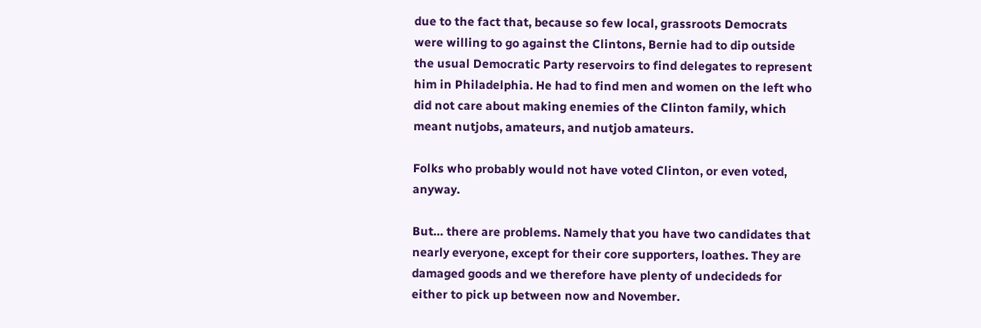due to the fact that, because so few local, grassroots Democrats were willing to go against the Clintons, Bernie had to dip outside the usual Democratic Party reservoirs to find delegates to represent him in Philadelphia. He had to find men and women on the left who did not care about making enemies of the Clinton family, which meant nutjobs, amateurs, and nutjob amateurs.

Folks who probably would not have voted Clinton, or even voted, anyway.

But… there are problems. Namely that you have two candidates that nearly everyone, except for their core supporters, loathes. They are damaged goods and we therefore have plenty of undecideds for either to pick up between now and November.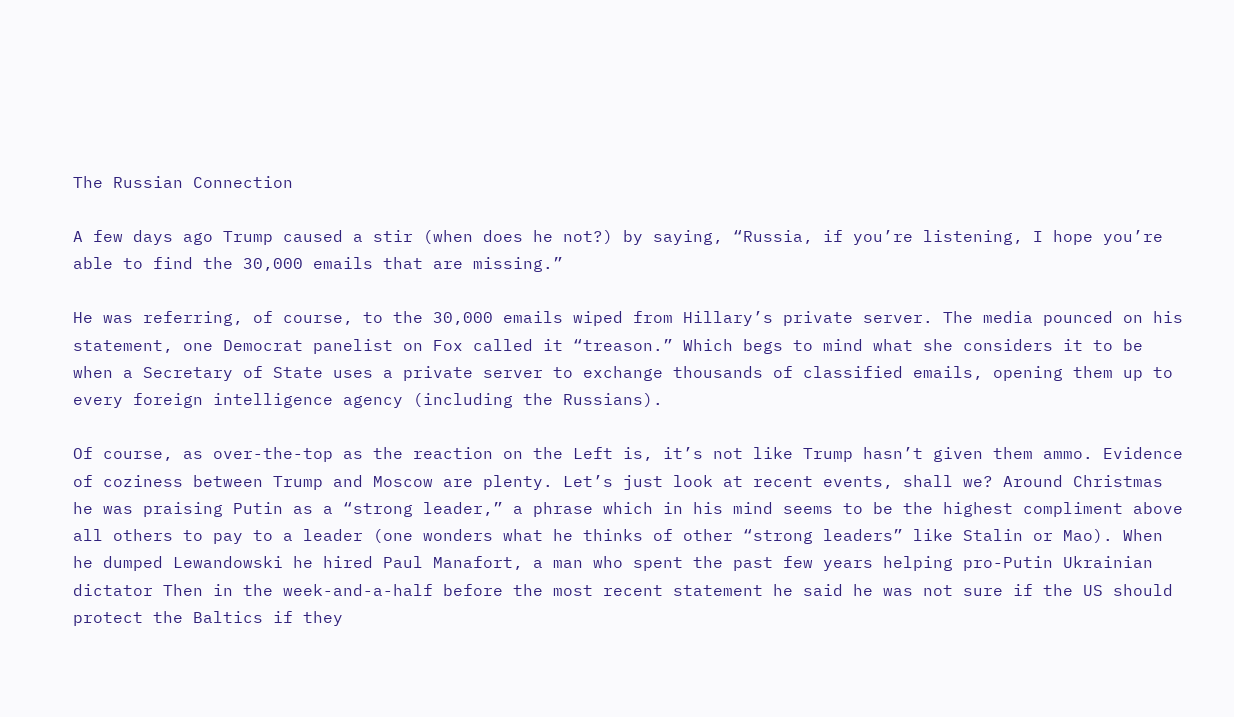The Russian Connection

A few days ago Trump caused a stir (when does he not?) by saying, “Russia, if you’re listening, I hope you’re able to find the 30,000 emails that are missing.”

He was referring, of course, to the 30,000 emails wiped from Hillary’s private server. The media pounced on his statement, one Democrat panelist on Fox called it “treason.” Which begs to mind what she considers it to be when a Secretary of State uses a private server to exchange thousands of classified emails, opening them up to every foreign intelligence agency (including the Russians).

Of course, as over-the-top as the reaction on the Left is, it’s not like Trump hasn’t given them ammo. Evidence of coziness between Trump and Moscow are plenty. Let’s just look at recent events, shall we? Around Christmas he was praising Putin as a “strong leader,” a phrase which in his mind seems to be the highest compliment above all others to pay to a leader (one wonders what he thinks of other “strong leaders” like Stalin or Mao). When he dumped Lewandowski he hired Paul Manafort, a man who spent the past few years helping pro-Putin Ukrainian dictator Then in the week-and-a-half before the most recent statement he said he was not sure if the US should protect the Baltics if they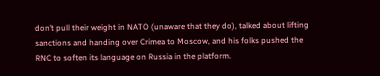don’t pull their weight in NATO (unaware that they do), talked about lifting sanctions and handing over Crimea to Moscow, and his folks pushed the RNC to soften its language on Russia in the platform.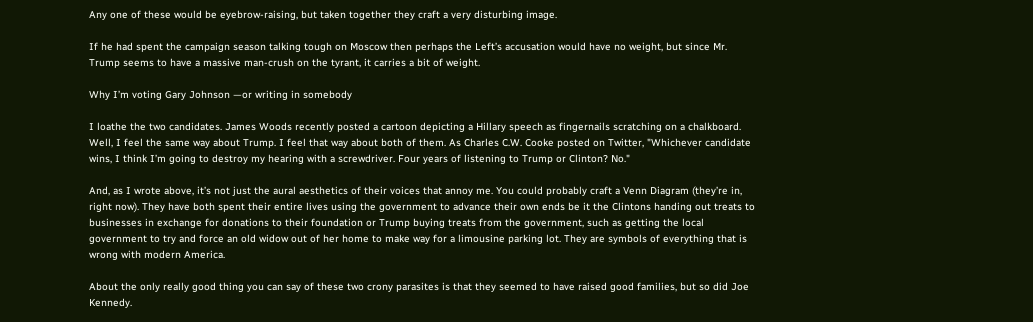Any one of these would be eyebrow-raising, but taken together they craft a very disturbing image.

If he had spent the campaign season talking tough on Moscow then perhaps the Left’s accusation would have no weight, but since Mr. Trump seems to have a massive man-crush on the tyrant, it carries a bit of weight.

Why I’m voting Gary Johnson —or writing in somebody

I loathe the two candidates. James Woods recently posted a cartoon depicting a Hillary speech as fingernails scratching on a chalkboard. Well, I feel the same way about Trump. I feel that way about both of them. As Charles C.W. Cooke posted on Twitter, "Whichever candidate wins, I think I’m going to destroy my hearing with a screwdriver. Four years of listening to Trump or Clinton? No."

And, as I wrote above, it’s not just the aural aesthetics of their voices that annoy me. You could probably craft a Venn Diagram (they’re in, right now). They have both spent their entire lives using the government to advance their own ends be it the Clintons handing out treats to businesses in exchange for donations to their foundation or Trump buying treats from the government, such as getting the local government to try and force an old widow out of her home to make way for a limousine parking lot. They are symbols of everything that is wrong with modern America.

About the only really good thing you can say of these two crony parasites is that they seemed to have raised good families, but so did Joe Kennedy.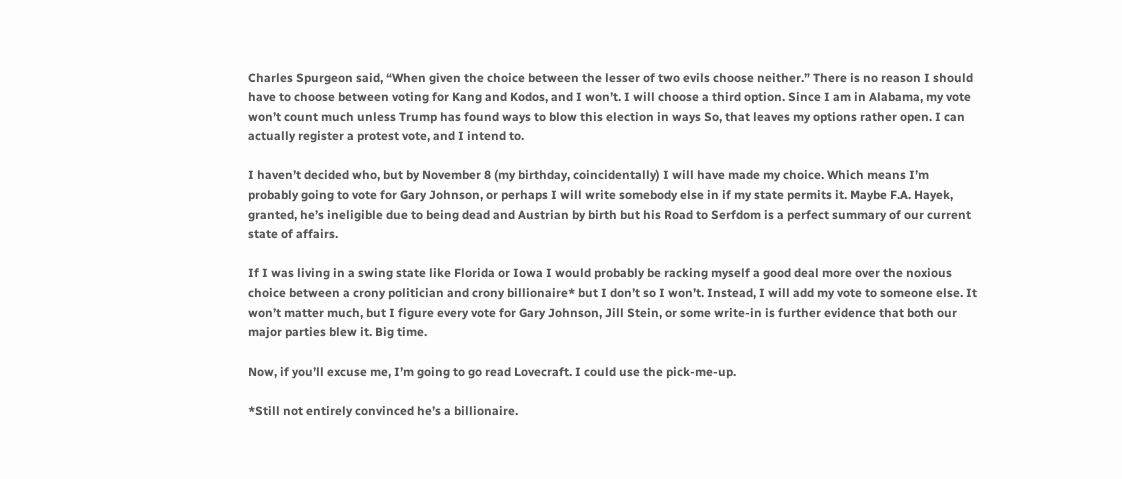Charles Spurgeon said, “When given the choice between the lesser of two evils choose neither.” There is no reason I should have to choose between voting for Kang and Kodos, and I won’t. I will choose a third option. Since I am in Alabama, my vote won’t count much unless Trump has found ways to blow this election in ways So, that leaves my options rather open. I can actually register a protest vote, and I intend to.

I haven’t decided who, but by November 8 (my birthday, coincidentally) I will have made my choice. Which means I’m probably going to vote for Gary Johnson, or perhaps I will write somebody else in if my state permits it. Maybe F.A. Hayek, granted, he’s ineligible due to being dead and Austrian by birth but his Road to Serfdom is a perfect summary of our current state of affairs.

If I was living in a swing state like Florida or Iowa I would probably be racking myself a good deal more over the noxious choice between a crony politician and crony billionaire* but I don’t so I won’t. Instead, I will add my vote to someone else. It won’t matter much, but I figure every vote for Gary Johnson, Jill Stein, or some write-in is further evidence that both our major parties blew it. Big time.

Now, if you’ll excuse me, I’m going to go read Lovecraft. I could use the pick-me-up.

*Still not entirely convinced he’s a billionaire.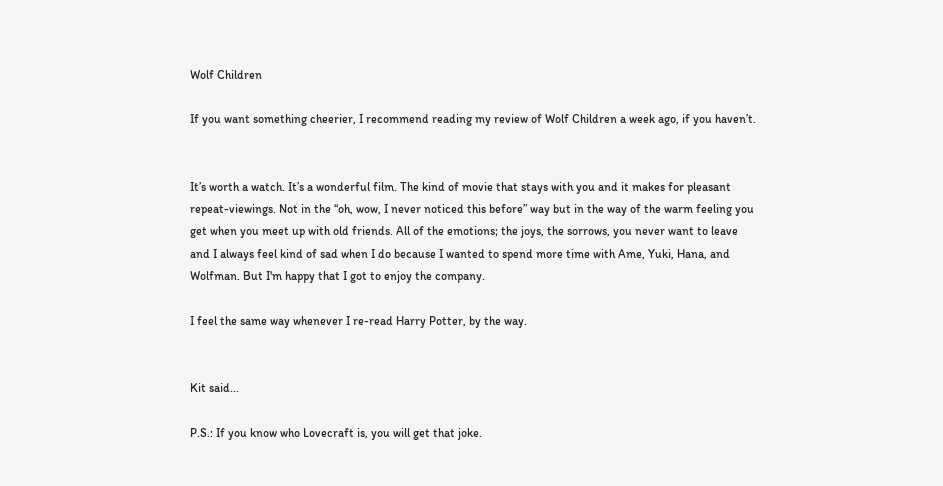Wolf Children

If you want something cheerier, I recommend reading my review of Wolf Children a week ago, if you haven’t.


It’s worth a watch. It’s a wonderful film. The kind of movie that stays with you and it makes for pleasant repeat-viewings. Not in the “oh, wow, I never noticed this before” way but in the way of the warm feeling you get when you meet up with old friends. All of the emotions; the joys, the sorrows, you never want to leave and I always feel kind of sad when I do because I wanted to spend more time with Ame, Yuki, Hana, and Wolfman. But I'm happy that I got to enjoy the company.

I feel the same way whenever I re-read Harry Potter, by the way.


Kit said...

P.S.: If you know who Lovecraft is, you will get that joke.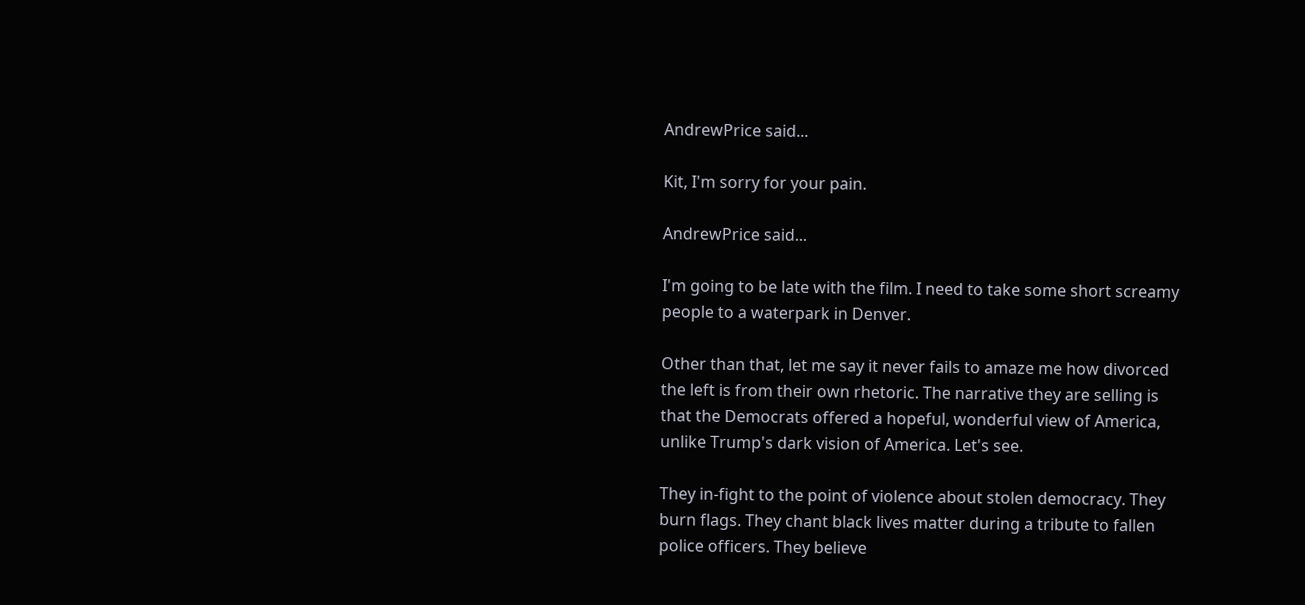AndrewPrice said...

Kit, I'm sorry for your pain.

AndrewPrice said...

I'm going to be late with the film. I need to take some short screamy people to a waterpark in Denver.

Other than that, let me say it never fails to amaze me how divorced the left is from their own rhetoric. The narrative they are selling is that the Democrats offered a hopeful, wonderful view of America, unlike Trump's dark vision of America. Let's see.

They in-fight to the point of violence about stolen democracy. They burn flags. They chant black lives matter during a tribute to fallen police officers. They believe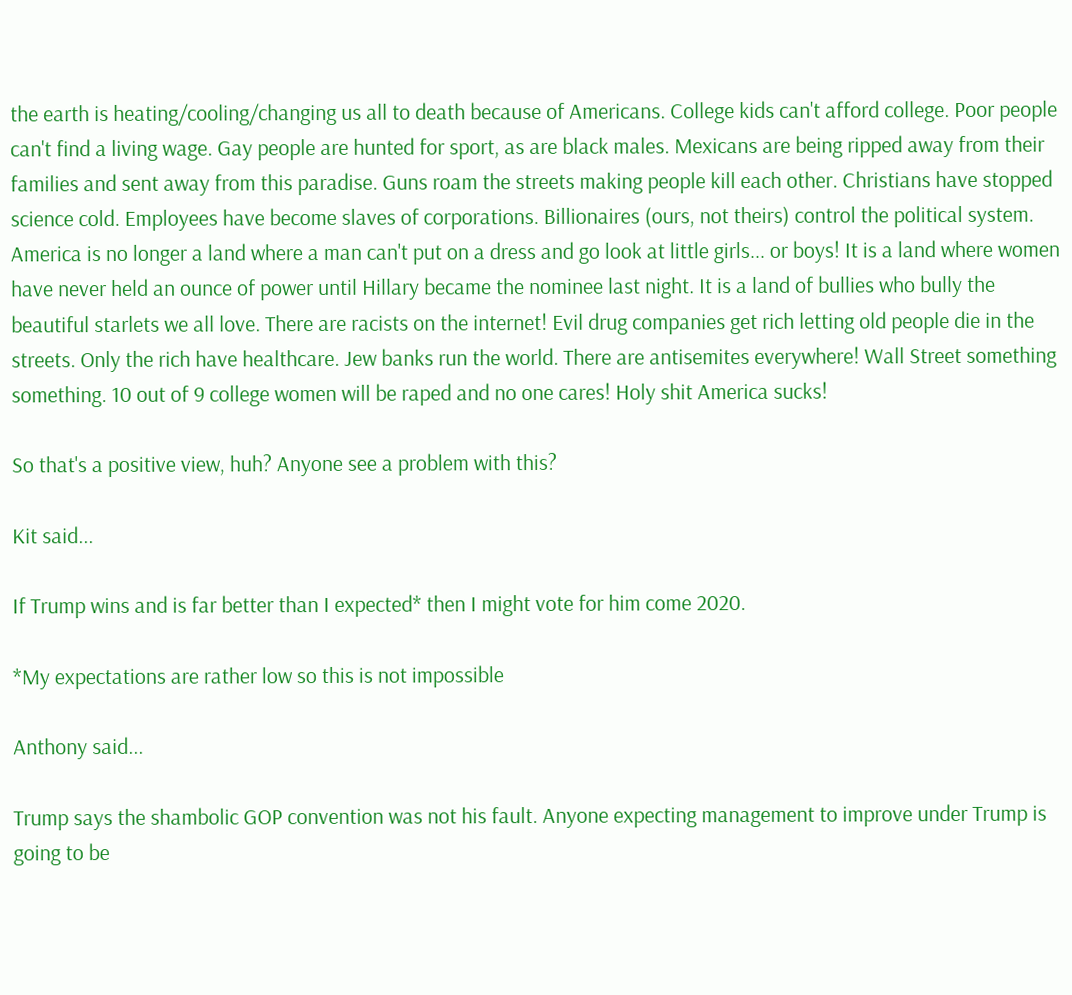the earth is heating/cooling/changing us all to death because of Americans. College kids can't afford college. Poor people can't find a living wage. Gay people are hunted for sport, as are black males. Mexicans are being ripped away from their families and sent away from this paradise. Guns roam the streets making people kill each other. Christians have stopped science cold. Employees have become slaves of corporations. Billionaires (ours, not theirs) control the political system. America is no longer a land where a man can't put on a dress and go look at little girls... or boys! It is a land where women have never held an ounce of power until Hillary became the nominee last night. It is a land of bullies who bully the beautiful starlets we all love. There are racists on the internet! Evil drug companies get rich letting old people die in the streets. Only the rich have healthcare. Jew banks run the world. There are antisemites everywhere! Wall Street something something. 10 out of 9 college women will be raped and no one cares! Holy shit America sucks!

So that's a positive view, huh? Anyone see a problem with this?

Kit said...

If Trump wins and is far better than I expected* then I might vote for him come 2020.

*My expectations are rather low so this is not impossible

Anthony said...

Trump says the shambolic GOP convention was not his fault. Anyone expecting management to improve under Trump is going to be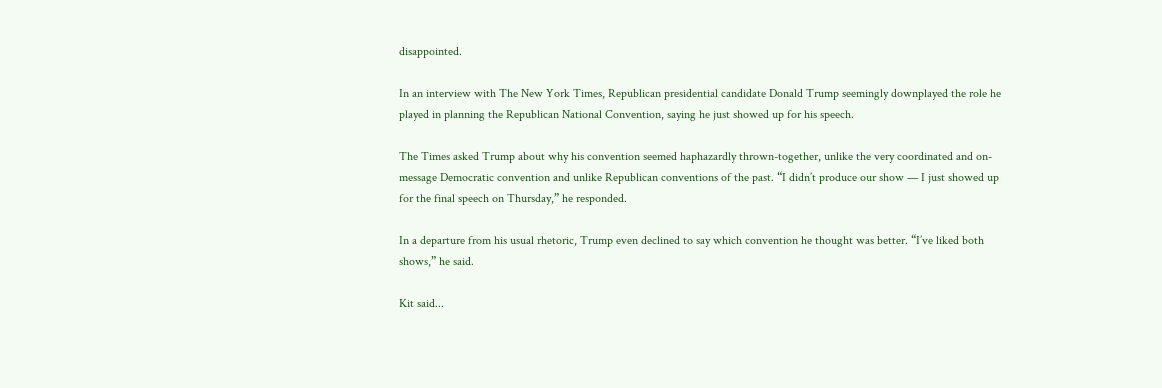disappointed.

In an interview with The New York Times, Republican presidential candidate Donald Trump seemingly downplayed the role he played in planning the Republican National Convention, saying he just showed up for his speech.

The Times asked Trump about why his convention seemed haphazardly thrown-together, unlike the very coordinated and on-message Democratic convention and unlike Republican conventions of the past. “I didn’t produce our show — I just showed up for the final speech on Thursday,” he responded.

In a departure from his usual rhetoric, Trump even declined to say which convention he thought was better. “I’ve liked both shows,” he said.

Kit said...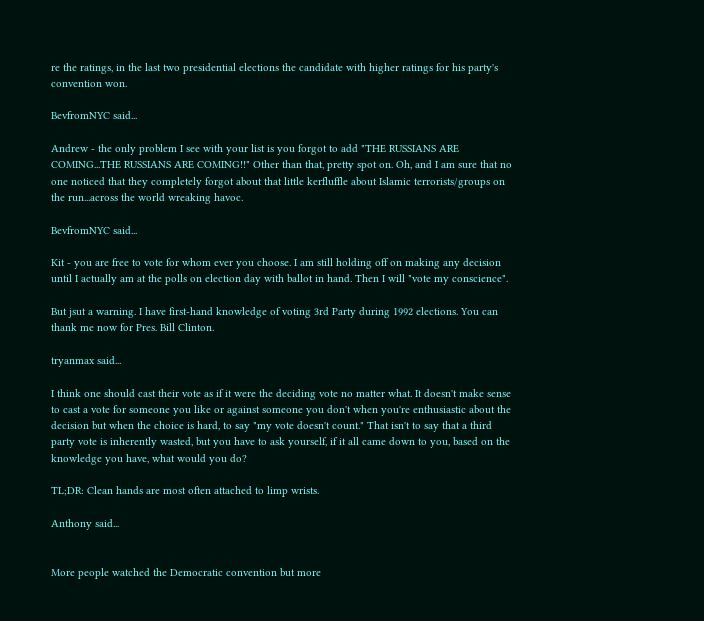re the ratings, in the last two presidential elections the candidate with higher ratings for his party's convention won.

BevfromNYC said...

Andrew - the only problem I see with your list is you forgot to add "THE RUSSIANS ARE COMING...THE RUSSIANS ARE COMING!!" Other than that, pretty spot on. Oh, and I am sure that no one noticed that they completely forgot about that little kerfluffle about Islamic terrorists/groups on the run...across the world wreaking havoc.

BevfromNYC said...

Kit - you are free to vote for whom ever you choose. I am still holding off on making any decision until I actually am at the polls on election day with ballot in hand. Then I will "vote my conscience".

But jsut a warning. I have first-hand knowledge of voting 3rd Party during 1992 elections. You can thank me now for Pres. Bill Clinton.

tryanmax said...

I think one should cast their vote as if it were the deciding vote no matter what. It doesn't make sense to cast a vote for someone you like or against someone you don't when you're enthusiastic about the decision but when the choice is hard, to say "my vote doesn't count." That isn't to say that a third party vote is inherently wasted, but you have to ask yourself, if it all came down to you, based on the knowledge you have, what would you do?

TL;DR: Clean hands are most often attached to limp wrists.

Anthony said...


More people watched the Democratic convention but more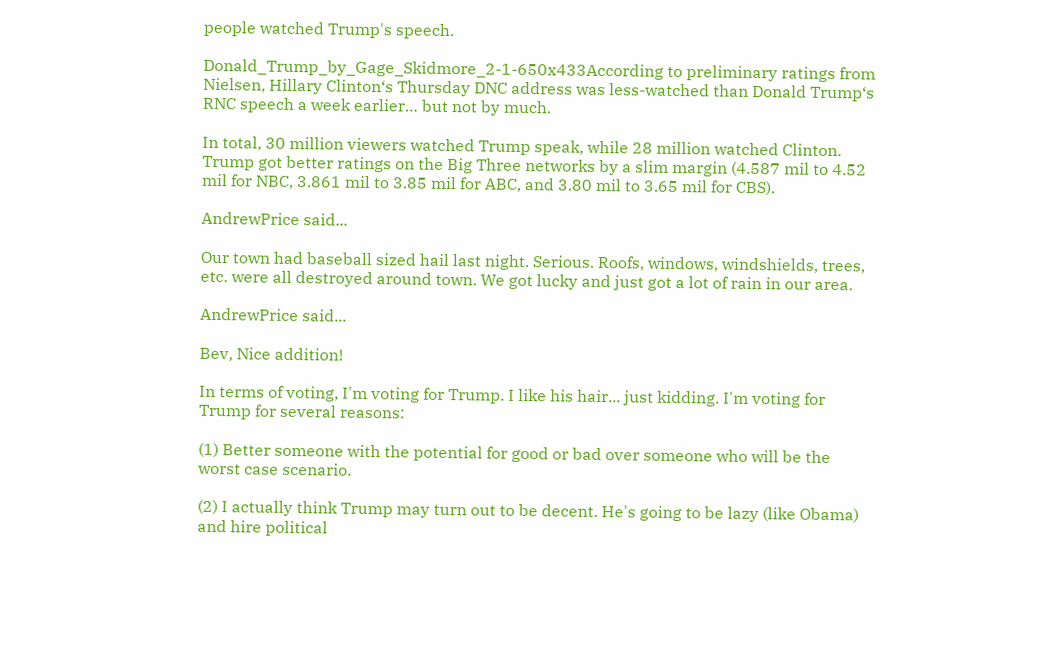people watched Trump's speech.

Donald_Trump_by_Gage_Skidmore_2-1-650x433According to preliminary ratings from Nielsen, Hillary Clinton‘s Thursday DNC address was less-watched than Donald Trump‘s RNC speech a week earlier… but not by much.

In total, 30 million viewers watched Trump speak, while 28 million watched Clinton. Trump got better ratings on the Big Three networks by a slim margin (4.587 mil to 4.52 mil for NBC, 3.861 mil to 3.85 mil for ABC, and 3.80 mil to 3.65 mil for CBS).

AndrewPrice said...

Our town had baseball sized hail last night. Serious. Roofs, windows, windshields, trees, etc. were all destroyed around town. We got lucky and just got a lot of rain in our area.

AndrewPrice said...

Bev, Nice addition!

In terms of voting, I'm voting for Trump. I like his hair... just kidding. I'm voting for Trump for several reasons:

(1) Better someone with the potential for good or bad over someone who will be the worst case scenario.

(2) I actually think Trump may turn out to be decent. He's going to be lazy (like Obama) and hire political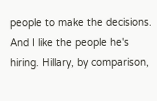people to make the decisions. And I like the people he's hiring. Hillary, by comparison,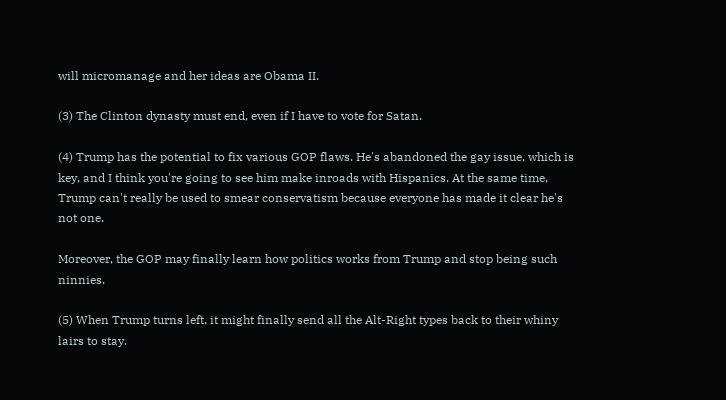will micromanage and her ideas are Obama II.

(3) The Clinton dynasty must end, even if I have to vote for Satan.

(4) Trump has the potential to fix various GOP flaws. He's abandoned the gay issue, which is key, and I think you're going to see him make inroads with Hispanics. At the same time, Trump can't really be used to smear conservatism because everyone has made it clear he's not one.

Moreover, the GOP may finally learn how politics works from Trump and stop being such ninnies.

(5) When Trump turns left, it might finally send all the Alt-Right types back to their whiny lairs to stay.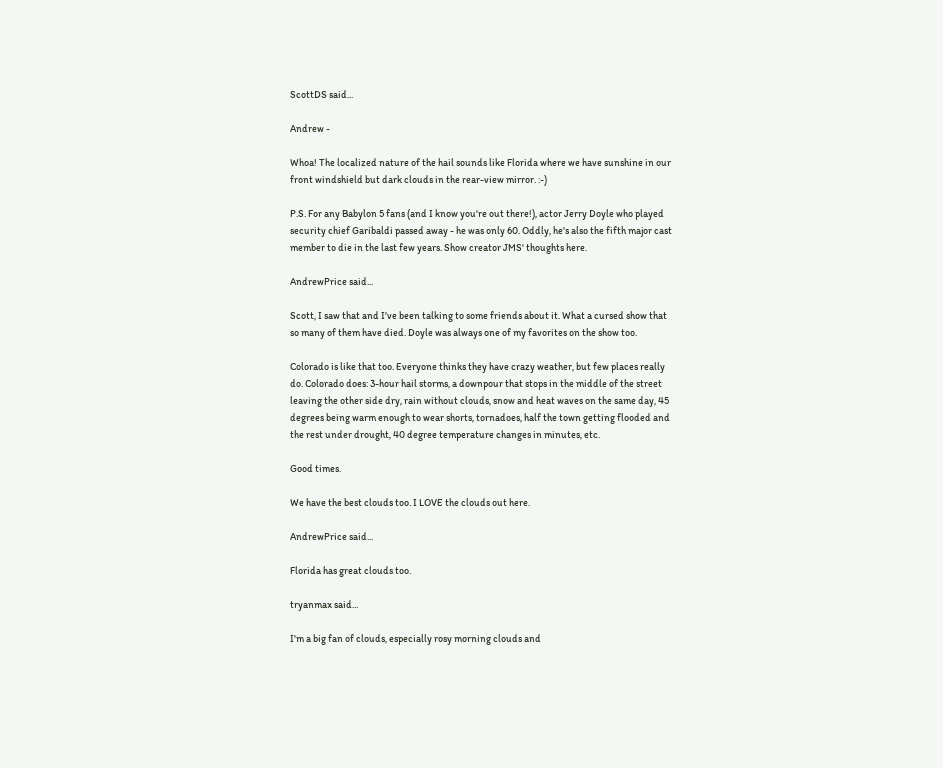ScottDS said...

Andrew -

Whoa! The localized nature of the hail sounds like Florida where we have sunshine in our front windshield but dark clouds in the rear-view mirror. :-)

P.S. For any Babylon 5 fans (and I know you're out there!), actor Jerry Doyle who played security chief Garibaldi passed away - he was only 60. Oddly, he's also the fifth major cast member to die in the last few years. Show creator JMS' thoughts here.

AndrewPrice said...

Scott, I saw that and I've been talking to some friends about it. What a cursed show that so many of them have died. Doyle was always one of my favorites on the show too.

Colorado is like that too. Everyone thinks they have crazy weather, but few places really do. Colorado does: 3-hour hail storms, a downpour that stops in the middle of the street leaving the other side dry, rain without clouds, snow and heat waves on the same day, 45 degrees being warm enough to wear shorts, tornadoes, half the town getting flooded and the rest under drought, 40 degree temperature changes in minutes, etc.

Good times.

We have the best clouds too. I LOVE the clouds out here.

AndrewPrice said...

Florida has great clouds too.

tryanmax said...

I'm a big fan of clouds, especially rosy morning clouds and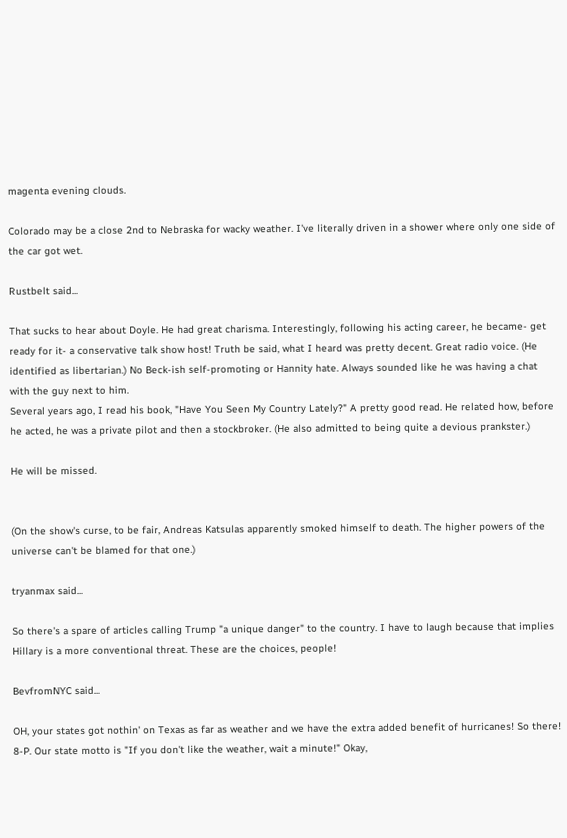magenta evening clouds.

Colorado may be a close 2nd to Nebraska for wacky weather. I've literally driven in a shower where only one side of the car got wet.

Rustbelt said...

That sucks to hear about Doyle. He had great charisma. Interestingly, following his acting career, he became- get ready for it- a conservative talk show host! Truth be said, what I heard was pretty decent. Great radio voice. (He identified as libertarian.) No Beck-ish self-promoting or Hannity hate. Always sounded like he was having a chat with the guy next to him.
Several years ago, I read his book, "Have You Seen My Country Lately?" A pretty good read. He related how, before he acted, he was a private pilot and then a stockbroker. (He also admitted to being quite a devious prankster.)

He will be missed.


(On the show's curse, to be fair, Andreas Katsulas apparently smoked himself to death. The higher powers of the universe can't be blamed for that one.)

tryanmax said...

So there's a spare of articles calling Trump "a unique danger" to the country. I have to laugh because that implies Hillary is a more conventional threat. These are the choices, people!

BevfromNYC said...

OH, your states got nothin' on Texas as far as weather and we have the extra added benefit of hurricanes! So there! 8-P. Our state motto is "If you don't like the weather, wait a minute!" Okay,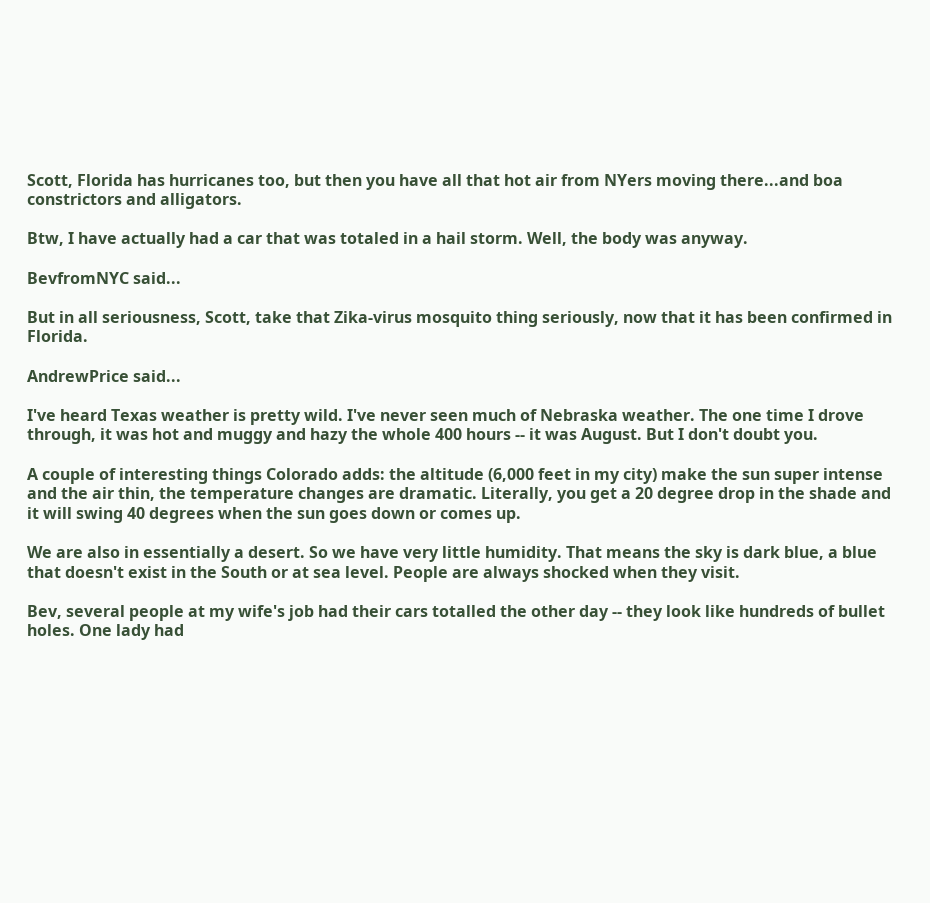Scott, Florida has hurricanes too, but then you have all that hot air from NYers moving there...and boa constrictors and alligators.

Btw, I have actually had a car that was totaled in a hail storm. Well, the body was anyway.

BevfromNYC said...

But in all seriousness, Scott, take that Zika-virus mosquito thing seriously, now that it has been confirmed in Florida.

AndrewPrice said...

I've heard Texas weather is pretty wild. I've never seen much of Nebraska weather. The one time I drove through, it was hot and muggy and hazy the whole 400 hours -- it was August. But I don't doubt you.

A couple of interesting things Colorado adds: the altitude (6,000 feet in my city) make the sun super intense and the air thin, the temperature changes are dramatic. Literally, you get a 20 degree drop in the shade and it will swing 40 degrees when the sun goes down or comes up.

We are also in essentially a desert. So we have very little humidity. That means the sky is dark blue, a blue that doesn't exist in the South or at sea level. People are always shocked when they visit.

Bev, several people at my wife's job had their cars totalled the other day -- they look like hundreds of bullet holes. One lady had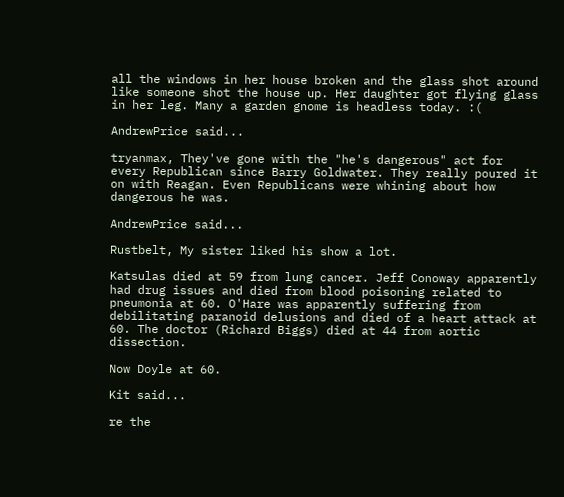all the windows in her house broken and the glass shot around like someone shot the house up. Her daughter got flying glass in her leg. Many a garden gnome is headless today. :(

AndrewPrice said...

tryanmax, They've gone with the "he's dangerous" act for every Republican since Barry Goldwater. They really poured it on with Reagan. Even Republicans were whining about how dangerous he was.

AndrewPrice said...

Rustbelt, My sister liked his show a lot.

Katsulas died at 59 from lung cancer. Jeff Conoway apparently had drug issues and died from blood poisoning related to pneumonia at 60. O'Hare was apparently suffering from debilitating paranoid delusions and died of a heart attack at 60. The doctor (Richard Biggs) died at 44 from aortic dissection.

Now Doyle at 60.

Kit said...

re the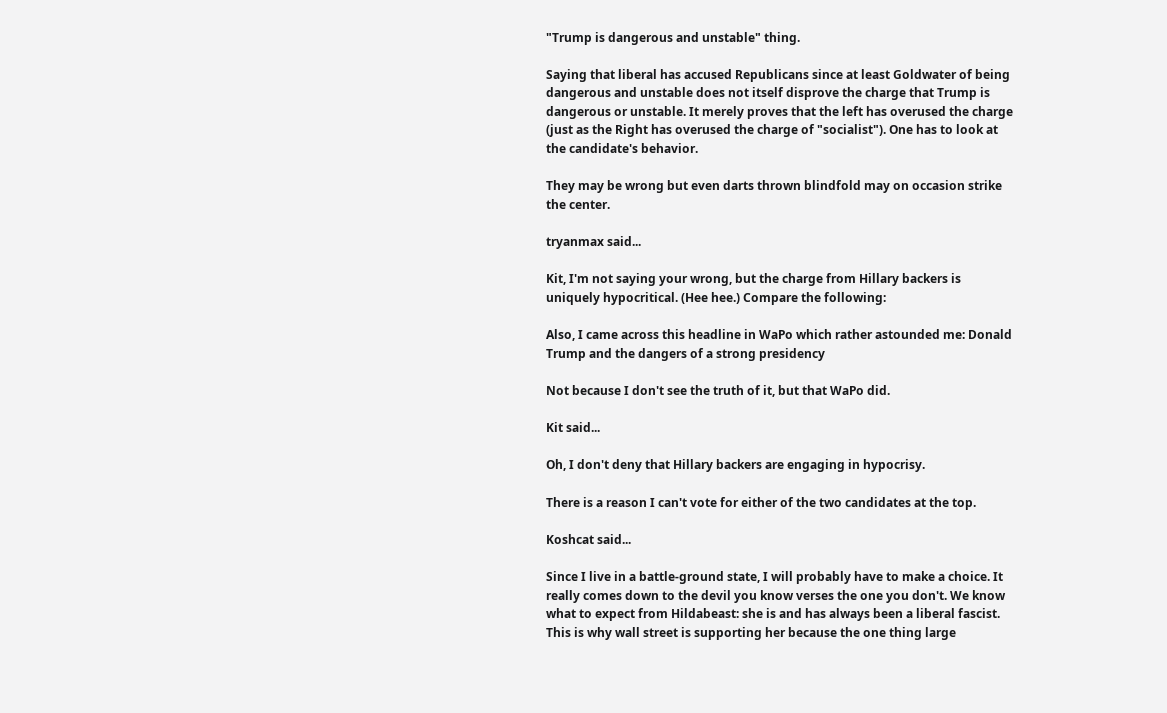"Trump is dangerous and unstable" thing.

Saying that liberal has accused Republicans since at least Goldwater of being dangerous and unstable does not itself disprove the charge that Trump is dangerous or unstable. It merely proves that the left has overused the charge (just as the Right has overused the charge of "socialist"). One has to look at the candidate's behavior.

They may be wrong but even darts thrown blindfold may on occasion strike the center.

tryanmax said...

Kit, I'm not saying your wrong, but the charge from Hillary backers is uniquely hypocritical. (Hee hee.) Compare the following:

Also, I came across this headline in WaPo which rather astounded me: Donald Trump and the dangers of a strong presidency

Not because I don't see the truth of it, but that WaPo did.

Kit said...

Oh, I don't deny that Hillary backers are engaging in hypocrisy.

There is a reason I can't vote for either of the two candidates at the top.

Koshcat said...

Since I live in a battle-ground state, I will probably have to make a choice. It really comes down to the devil you know verses the one you don't. We know what to expect from Hildabeast: she is and has always been a liberal fascist. This is why wall street is supporting her because the one thing large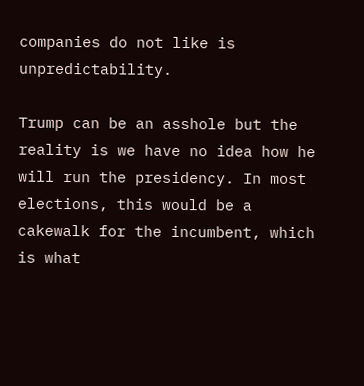companies do not like is unpredictability.

Trump can be an asshole but the reality is we have no idea how he will run the presidency. In most elections, this would be a cakewalk for the incumbent, which is what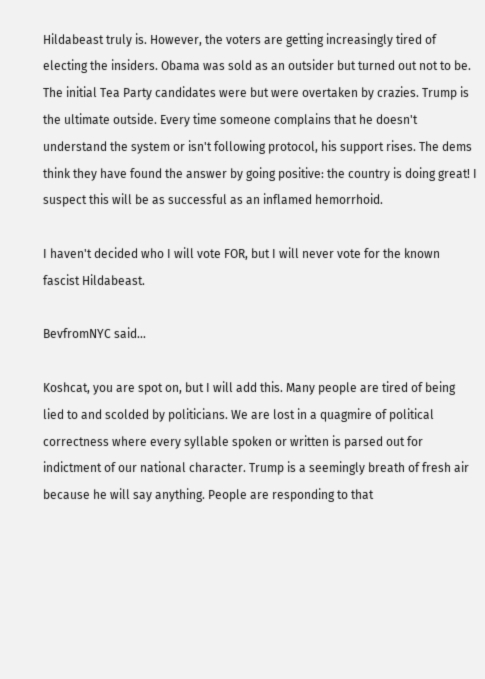Hildabeast truly is. However, the voters are getting increasingly tired of electing the insiders. Obama was sold as an outsider but turned out not to be. The initial Tea Party candidates were but were overtaken by crazies. Trump is the ultimate outside. Every time someone complains that he doesn't understand the system or isn't following protocol, his support rises. The dems think they have found the answer by going positive: the country is doing great! I suspect this will be as successful as an inflamed hemorrhoid.

I haven't decided who I will vote FOR, but I will never vote for the known fascist Hildabeast.

BevfromNYC said...

Koshcat, you are spot on, but I will add this. Many people are tired of being lied to and scolded by politicians. We are lost in a quagmire of political correctness where every syllable spoken or written is parsed out for indictment of our national character. Trump is a seemingly breath of fresh air because he will say anything. People are responding to that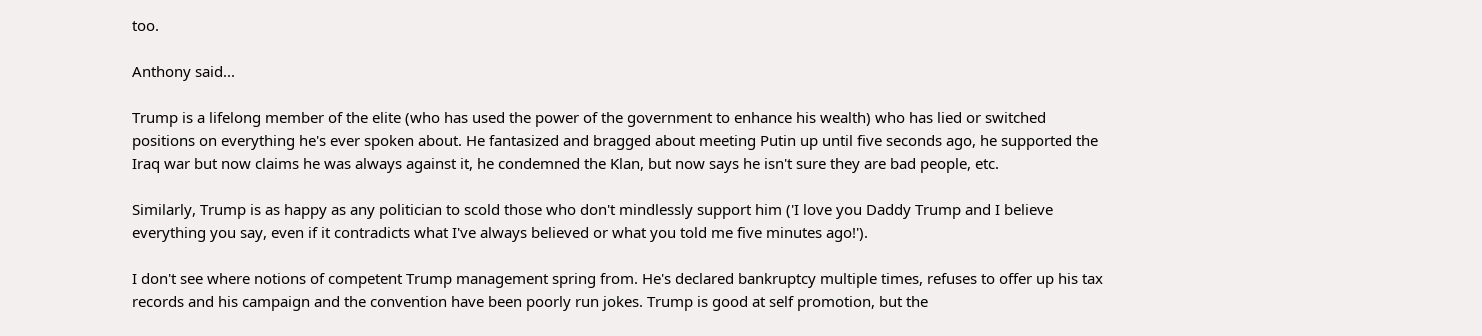too.

Anthony said...

Trump is a lifelong member of the elite (who has used the power of the government to enhance his wealth) who has lied or switched positions on everything he's ever spoken about. He fantasized and bragged about meeting Putin up until five seconds ago, he supported the Iraq war but now claims he was always against it, he condemned the Klan, but now says he isn't sure they are bad people, etc.

Similarly, Trump is as happy as any politician to scold those who don't mindlessly support him ('I love you Daddy Trump and I believe everything you say, even if it contradicts what I've always believed or what you told me five minutes ago!').

I don't see where notions of competent Trump management spring from. He's declared bankruptcy multiple times, refuses to offer up his tax records and his campaign and the convention have been poorly run jokes. Trump is good at self promotion, but the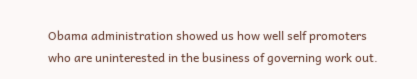Obama administration showed us how well self promoters who are uninterested in the business of governing work out.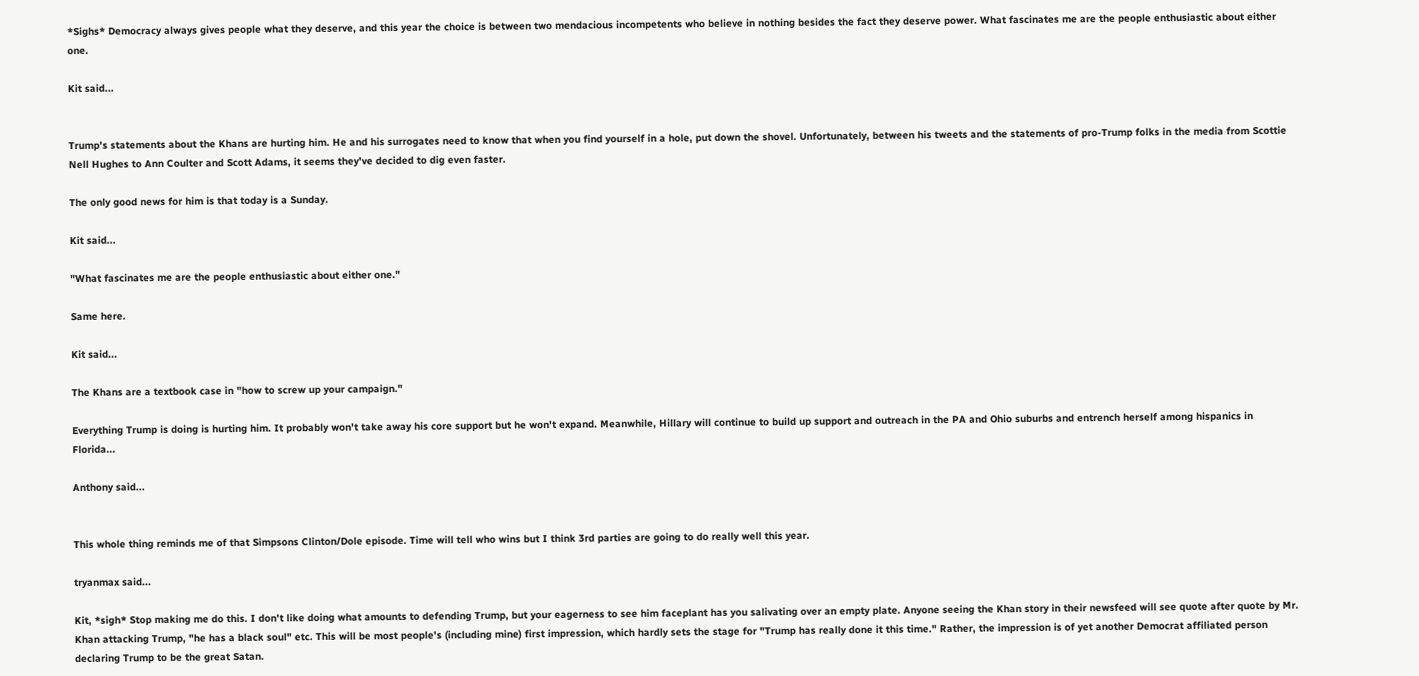*Sighs* Democracy always gives people what they deserve, and this year the choice is between two mendacious incompetents who believe in nothing besides the fact they deserve power. What fascinates me are the people enthusiastic about either one.

Kit said...


Trump's statements about the Khans are hurting him. He and his surrogates need to know that when you find yourself in a hole, put down the shovel. Unfortunately, between his tweets and the statements of pro-Trump folks in the media from Scottie Nell Hughes to Ann Coulter and Scott Adams, it seems they've decided to dig even faster.

The only good news for him is that today is a Sunday.

Kit said...

"What fascinates me are the people enthusiastic about either one."

Same here.

Kit said...

The Khans are a textbook case in "how to screw up your campaign."

Everything Trump is doing is hurting him. It probably won't take away his core support but he won't expand. Meanwhile, Hillary will continue to build up support and outreach in the PA and Ohio suburbs and entrench herself among hispanics in Florida...

Anthony said...


This whole thing reminds me of that Simpsons Clinton/Dole episode. Time will tell who wins but I think 3rd parties are going to do really well this year.

tryanmax said...

Kit, *sigh* Stop making me do this. I don't like doing what amounts to defending Trump, but your eagerness to see him faceplant has you salivating over an empty plate. Anyone seeing the Khan story in their newsfeed will see quote after quote by Mr. Khan attacking Trump, "he has a black soul" etc. This will be most people's (including mine) first impression, which hardly sets the stage for "Trump has really done it this time." Rather, the impression is of yet another Democrat affiliated person declaring Trump to be the great Satan.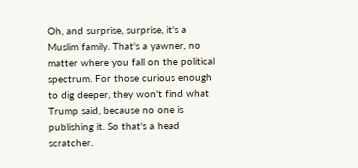Oh, and surprise, surprise, it's a Muslim family. That's a yawner, no matter where you fall on the political spectrum. For those curious enough to dig deeper, they won't find what Trump said, because no one is publishing it. So that's a head scratcher.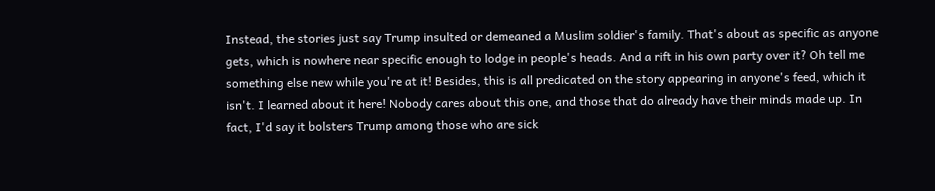Instead, the stories just say Trump insulted or demeaned a Muslim soldier's family. That's about as specific as anyone gets, which is nowhere near specific enough to lodge in people's heads. And a rift in his own party over it? Oh tell me something else new while you're at it! Besides, this is all predicated on the story appearing in anyone's feed, which it isn't. I learned about it here! Nobody cares about this one, and those that do already have their minds made up. In fact, I'd say it bolsters Trump among those who are sick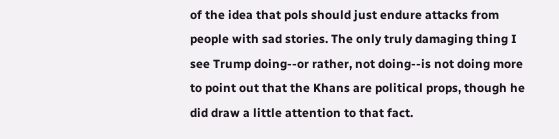of the idea that pols should just endure attacks from people with sad stories. The only truly damaging thing I see Trump doing--or rather, not doing--is not doing more to point out that the Khans are political props, though he did draw a little attention to that fact.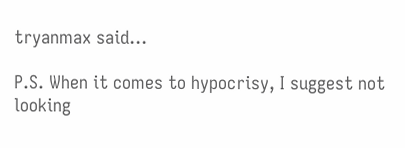tryanmax said...

P.S. When it comes to hypocrisy, I suggest not looking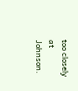too closely at Johnson.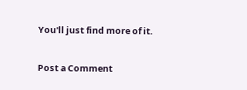You'll just find more of it.

Post a Comment